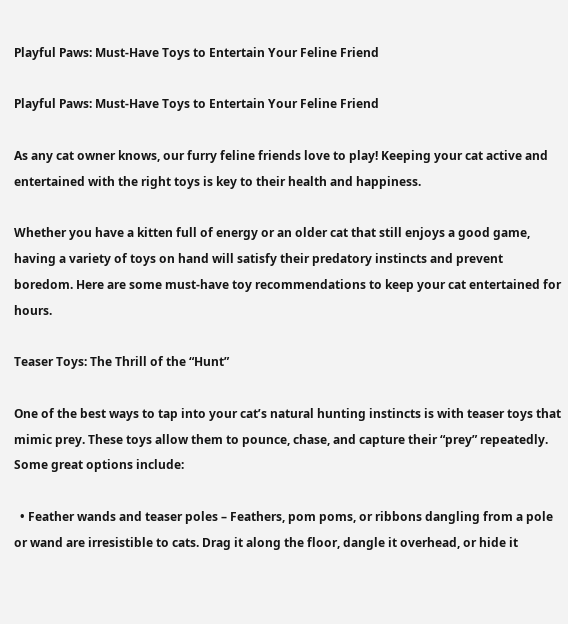Playful Paws: Must-Have Toys to Entertain Your Feline Friend

Playful Paws: Must-Have Toys to Entertain Your Feline Friend

As any cat owner knows, our furry feline friends love to play! Keeping your cat active and entertained with the right toys is key to their health and happiness.

Whether you have a kitten full of energy or an older cat that still enjoys a good game, having a variety of toys on hand will satisfy their predatory instincts and prevent boredom. Here are some must-have toy recommendations to keep your cat entertained for hours.

Teaser Toys: The Thrill of the “Hunt”

One of the best ways to tap into your cat’s natural hunting instincts is with teaser toys that mimic prey. These toys allow them to pounce, chase, and capture their “prey” repeatedly. Some great options include:

  • Feather wands and teaser poles – Feathers, pom poms, or ribbons dangling from a pole or wand are irresistible to cats. Drag it along the floor, dangle it overhead, or hide it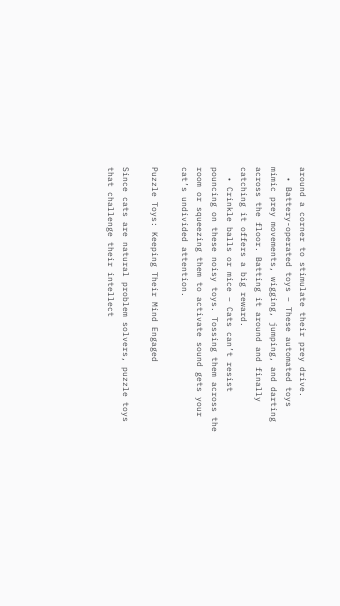around a corner to stimulate their prey drive.
  • Battery-operated toys – These automated toys mimic prey movements, wigging, jumping, and darting across the floor. Batting it around and finally catching it offers a big reward.
  • Crinkle balls or mice – Cats can’t resist pouncing on these noisy toys. Tossing them across the room or squeezing them to activate sound gets your cat’s undivided attention.

Puzzle Toys: Keeping Their Mind Engaged

Since cats are natural problem solvers, puzzle toys that challenge their intellect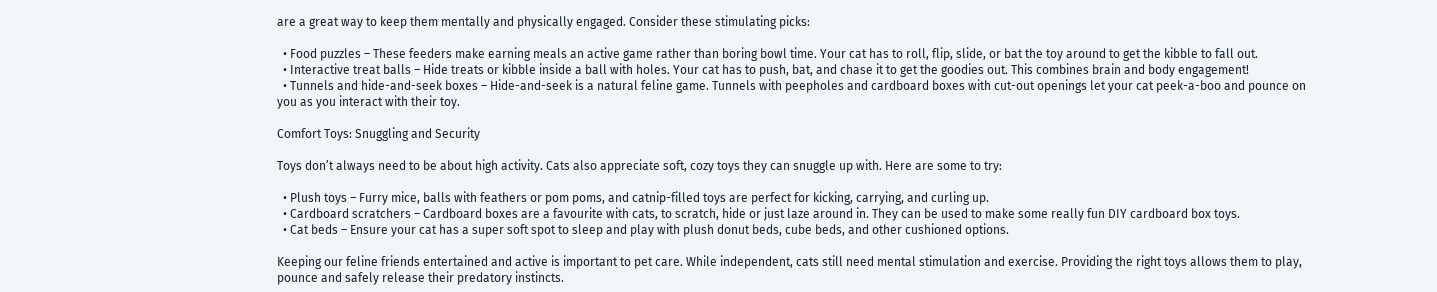are a great way to keep them mentally and physically engaged. Consider these stimulating picks:

  • Food puzzles – These feeders make earning meals an active game rather than boring bowl time. Your cat has to roll, flip, slide, or bat the toy around to get the kibble to fall out.
  • Interactive treat balls – Hide treats or kibble inside a ball with holes. Your cat has to push, bat, and chase it to get the goodies out. This combines brain and body engagement!
  • Tunnels and hide-and-seek boxes – Hide-and-seek is a natural feline game. Tunnels with peepholes and cardboard boxes with cut-out openings let your cat peek-a-boo and pounce on you as you interact with their toy.

Comfort Toys: Snuggling and Security

Toys don’t always need to be about high activity. Cats also appreciate soft, cozy toys they can snuggle up with. Here are some to try:

  • Plush toys – Furry mice, balls with feathers or pom poms, and catnip-filled toys are perfect for kicking, carrying, and curling up.
  • Cardboard scratchers – Cardboard boxes are a favourite with cats, to scratch, hide or just laze around in. They can be used to make some really fun DIY cardboard box toys.
  • Cat beds – Ensure your cat has a super soft spot to sleep and play with plush donut beds, cube beds, and other cushioned options.

Keeping our feline friends entertained and active is important to pet care. While independent, cats still need mental stimulation and exercise. Providing the right toys allows them to play, pounce and safely release their predatory instincts.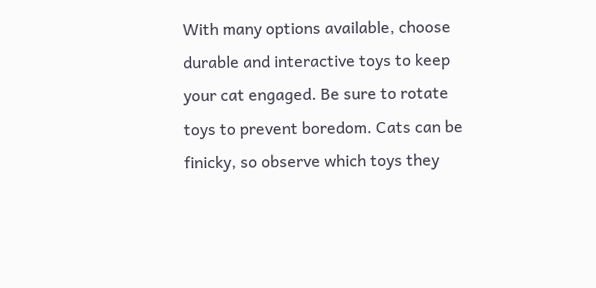With many options available, choose durable and interactive toys to keep your cat engaged. Be sure to rotate toys to prevent boredom. Cats can be finicky, so observe which toys they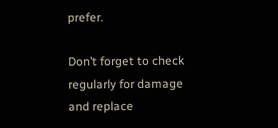prefer.

Don’t forget to check regularly for damage and replace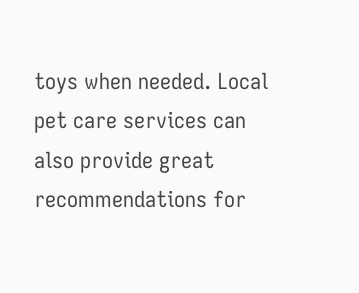toys when needed. Local pet care services can also provide great recommendations for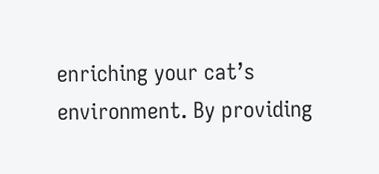enriching your cat’s environment. By providing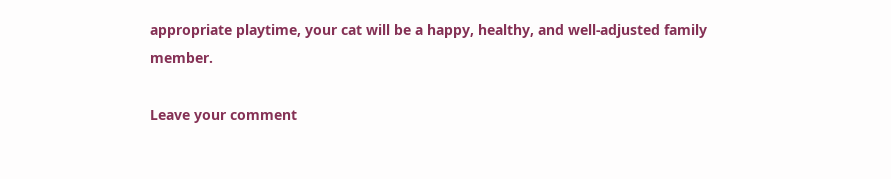appropriate playtime, your cat will be a happy, healthy, and well-adjusted family member.

Leave your comment